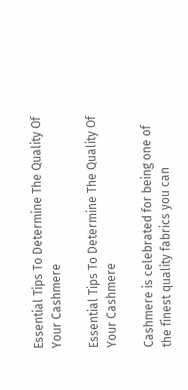Essential Tips To Determine The Quality Of Your Cashmere

Essential Tips To Determine The Quality Of Your Cashmere

Cashmere is celebrated for being one of the finest quality fabrics you can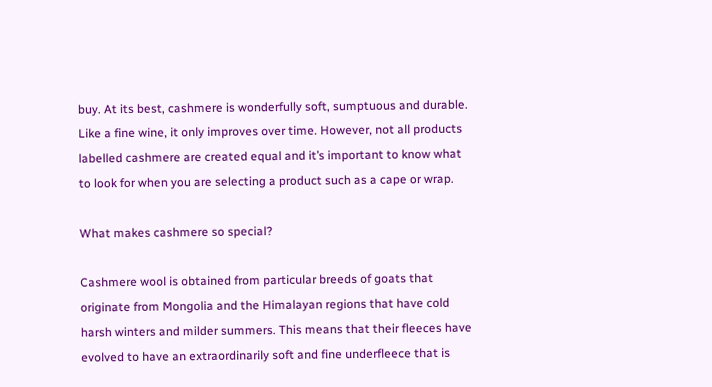buy. At its best, cashmere is wonderfully soft, sumptuous and durable. Like a fine wine, it only improves over time. However, not all products labelled cashmere are created equal and it’s important to know what to look for when you are selecting a product such as a cape or wrap.

What makes cashmere so special?

Cashmere wool is obtained from particular breeds of goats that originate from Mongolia and the Himalayan regions that have cold harsh winters and milder summers. This means that their fleeces have evolved to have an extraordinarily soft and fine underfleece that is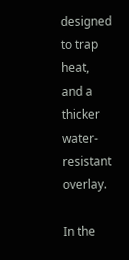designed to trap heat, and a thicker water-resistant overlay.

In the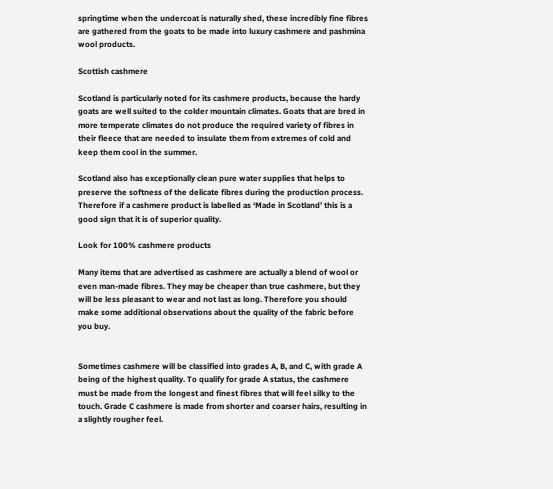springtime when the undercoat is naturally shed, these incredibly fine fibres are gathered from the goats to be made into luxury cashmere and pashmina wool products.

Scottish cashmere

Scotland is particularly noted for its cashmere products, because the hardy goats are well suited to the colder mountain climates. Goats that are bred in more temperate climates do not produce the required variety of fibres in their fleece that are needed to insulate them from extremes of cold and keep them cool in the summer.

Scotland also has exceptionally clean pure water supplies that helps to preserve the softness of the delicate fibres during the production process. Therefore if a cashmere product is labelled as ‘Made in Scotland’ this is a good sign that it is of superior quality.

Look for 100% cashmere products

Many items that are advertised as cashmere are actually a blend of wool or even man-made fibres. They may be cheaper than true cashmere, but they will be less pleasant to wear and not last as long. Therefore you should make some additional observations about the quality of the fabric before you buy.


Sometimes cashmere will be classified into grades A, B, and C, with grade A being of the highest quality. To qualify for grade A status, the cashmere must be made from the longest and finest fibres that will feel silky to the touch. Grade C cashmere is made from shorter and coarser hairs, resulting in a slightly rougher feel.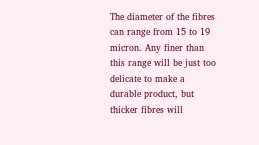The diameter of the fibres can range from 15 to 19 micron. Any finer than this range will be just too delicate to make a durable product, but thicker fibres will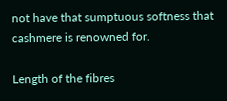not have that sumptuous softness that cashmere is renowned for.

Length of the fibres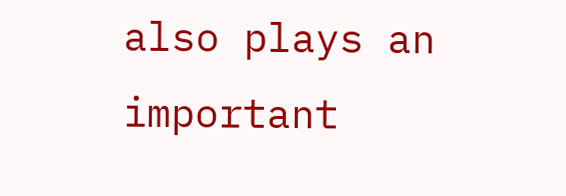also plays an important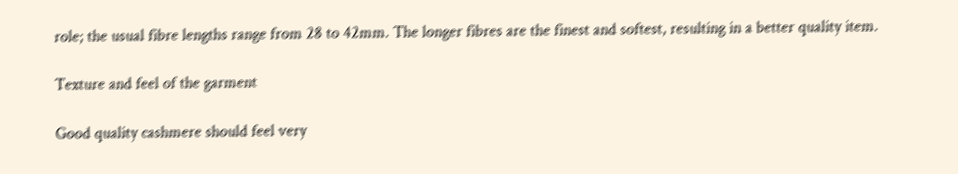role; the usual fibre lengths range from 28 to 42mm. The longer fibres are the finest and softest, resulting in a better quality item.

Texture and feel of the garment

Good quality cashmere should feel very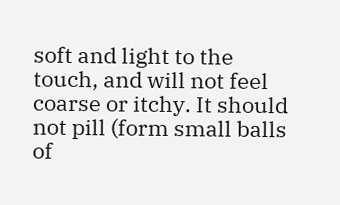soft and light to the touch, and will not feel coarse or itchy. It should not pill (form small balls of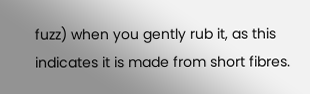fuzz) when you gently rub it, as this indicates it is made from short fibres.